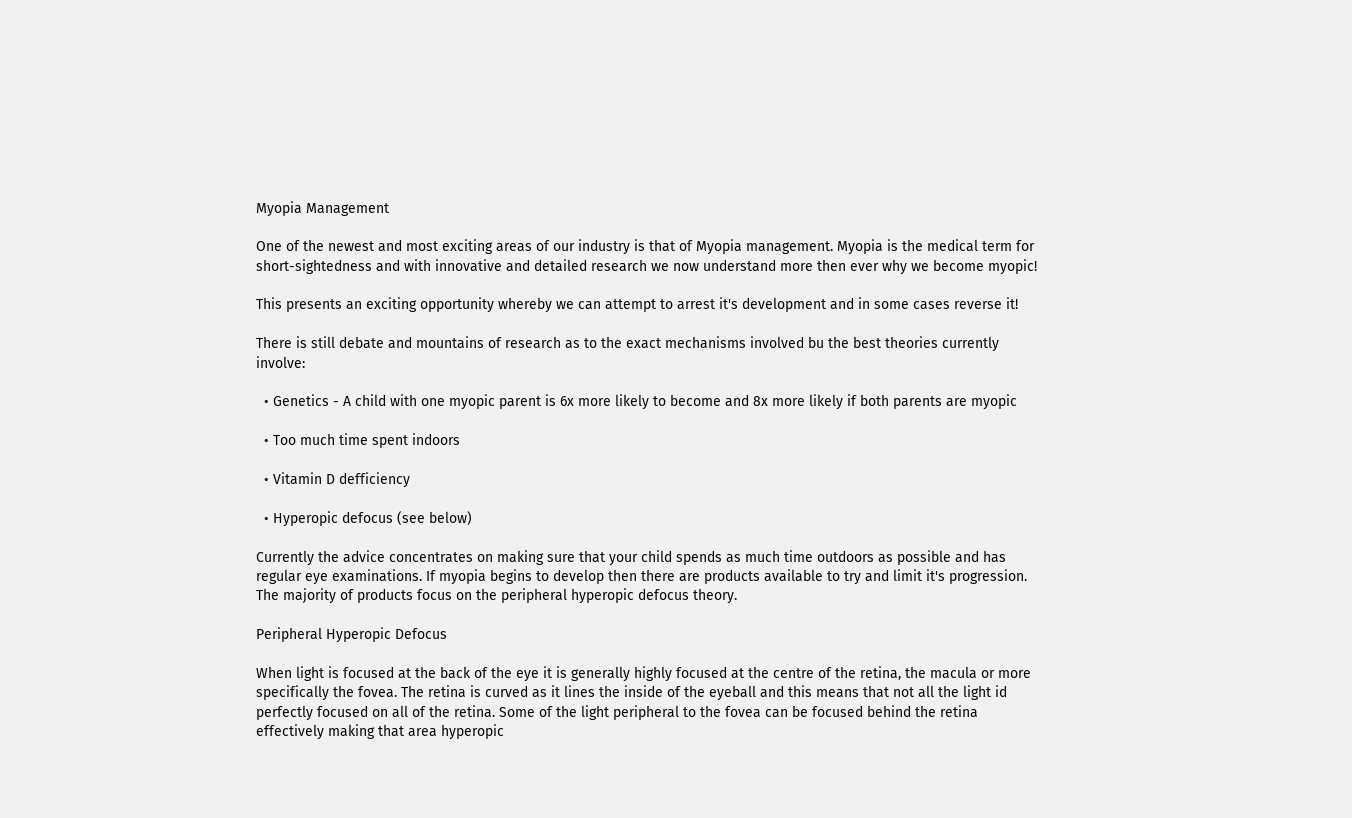Myopia Management

One of the newest and most exciting areas of our industry is that of Myopia management. Myopia is the medical term for short-sightedness and with innovative and detailed research we now understand more then ever why we become myopic!

This presents an exciting opportunity whereby we can attempt to arrest it's development and in some cases reverse it!

There is still debate and mountains of research as to the exact mechanisms involved bu the best theories currently involve:

  • Genetics - A child with one myopic parent is 6x more likely to become and 8x more likely if both parents are myopic

  • Too much time spent indoors

  • Vitamin D defficiency

  • Hyperopic defocus (see below)

Currently the advice concentrates on making sure that your child spends as much time outdoors as possible and has regular eye examinations. If myopia begins to develop then there are products available to try and limit it's progression. The majority of products focus on the peripheral hyperopic defocus theory.

Peripheral Hyperopic Defocus

When light is focused at the back of the eye it is generally highly focused at the centre of the retina, the macula or more specifically the fovea. The retina is curved as it lines the inside of the eyeball and this means that not all the light id perfectly focused on all of the retina. Some of the light peripheral to the fovea can be focused behind the retina effectively making that area hyperopic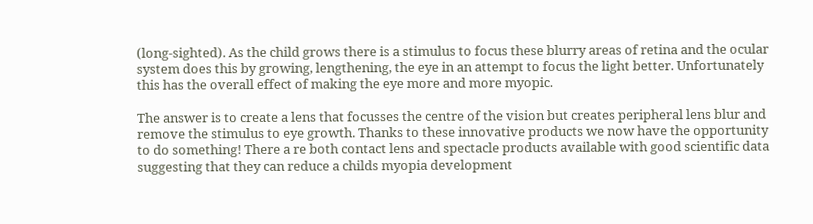(long-sighted). As the child grows there is a stimulus to focus these blurry areas of retina and the ocular system does this by growing, lengthening, the eye in an attempt to focus the light better. Unfortunately this has the overall effect of making the eye more and more myopic.

The answer is to create a lens that focusses the centre of the vision but creates peripheral lens blur and remove the stimulus to eye growth. Thanks to these innovative products we now have the opportunity to do something! There a re both contact lens and spectacle products available with good scientific data suggesting that they can reduce a childs myopia development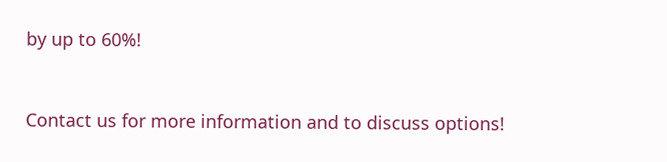by up to 60%!


Contact us for more information and to discuss options!